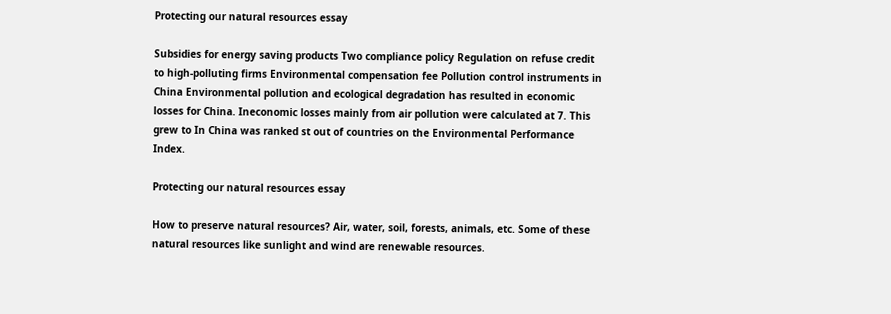Protecting our natural resources essay

Subsidies for energy saving products Two compliance policy Regulation on refuse credit to high-polluting firms Environmental compensation fee Pollution control instruments in China Environmental pollution and ecological degradation has resulted in economic losses for China. Ineconomic losses mainly from air pollution were calculated at 7. This grew to In China was ranked st out of countries on the Environmental Performance Index.

Protecting our natural resources essay

How to preserve natural resources? Air, water, soil, forests, animals, etc. Some of these natural resources like sunlight and wind are renewable resources.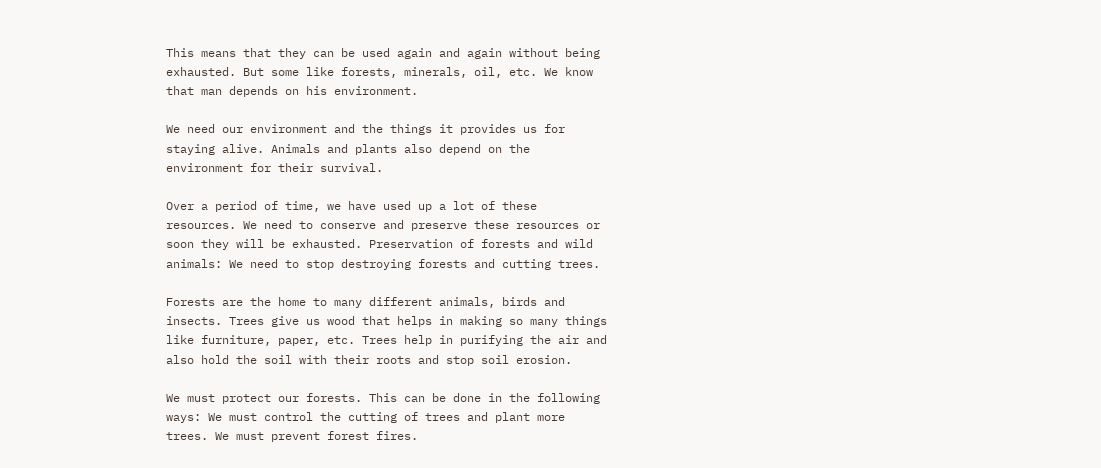This means that they can be used again and again without being exhausted. But some like forests, minerals, oil, etc. We know that man depends on his environment.

We need our environment and the things it provides us for staying alive. Animals and plants also depend on the environment for their survival.

Over a period of time, we have used up a lot of these resources. We need to conserve and preserve these resources or soon they will be exhausted. Preservation of forests and wild animals: We need to stop destroying forests and cutting trees.

Forests are the home to many different animals, birds and insects. Trees give us wood that helps in making so many things like furniture, paper, etc. Trees help in purifying the air and also hold the soil with their roots and stop soil erosion.

We must protect our forests. This can be done in the following ways: We must control the cutting of trees and plant more trees. We must prevent forest fires.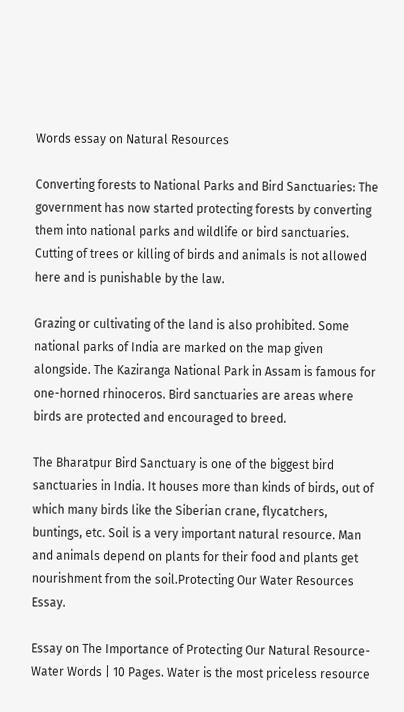Words essay on Natural Resources

Converting forests to National Parks and Bird Sanctuaries: The government has now started protecting forests by converting them into national parks and wildlife or bird sanctuaries. Cutting of trees or killing of birds and animals is not allowed here and is punishable by the law.

Grazing or cultivating of the land is also prohibited. Some national parks of India are marked on the map given alongside. The Kaziranga National Park in Assam is famous for one-horned rhinoceros. Bird sanctuaries are areas where birds are protected and encouraged to breed.

The Bharatpur Bird Sanctuary is one of the biggest bird sanctuaries in India. It houses more than kinds of birds, out of which many birds like the Siberian crane, flycatchers, buntings, etc. Soil is a very important natural resource. Man and animals depend on plants for their food and plants get nourishment from the soil.Protecting Our Water Resources Essay.

Essay on The Importance of Protecting Our Natural Resource- Water Words | 10 Pages. Water is the most priceless resource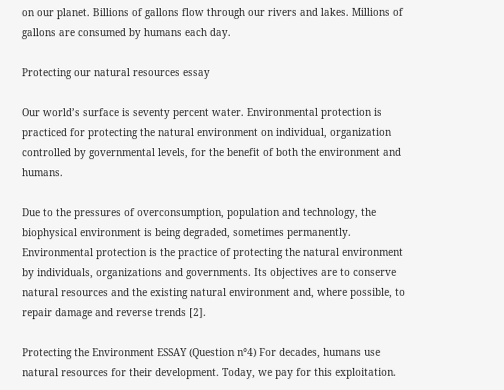on our planet. Billions of gallons flow through our rivers and lakes. Millions of gallons are consumed by humans each day.

Protecting our natural resources essay

Our world’s surface is seventy percent water. Environmental protection is practiced for protecting the natural environment on individual, organization controlled by governmental levels, for the benefit of both the environment and humans.

Due to the pressures of overconsumption, population and technology, the biophysical environment is being degraded, sometimes permanently. Environmental protection is the practice of protecting the natural environment by individuals, organizations and governments. Its objectives are to conserve natural resources and the existing natural environment and, where possible, to repair damage and reverse trends [2].

Protecting the Environment ESSAY (Question n°4) For decades, humans use natural resources for their development. Today, we pay for this exploitation.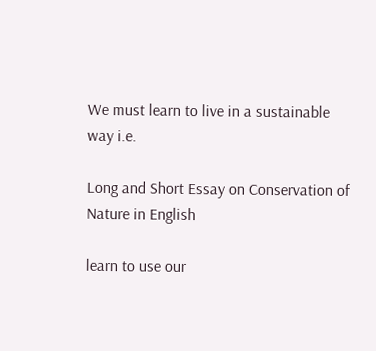We must learn to live in a sustainable way i.e.

Long and Short Essay on Conservation of Nature in English

learn to use our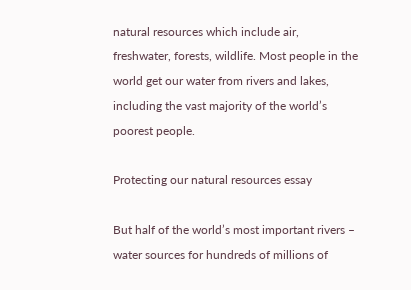natural resources which include air, freshwater, forests, wildlife. Most people in the world get our water from rivers and lakes, including the vast majority of the world’s poorest people.

Protecting our natural resources essay

But half of the world’s most important rivers – water sources for hundreds of millions of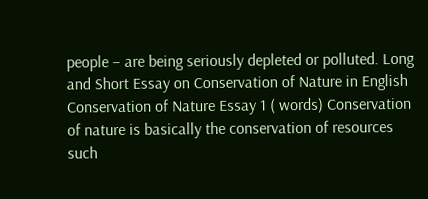people – are being seriously depleted or polluted. Long and Short Essay on Conservation of Nature in English Conservation of Nature Essay 1 ( words) Conservation of nature is basically the conservation of resources such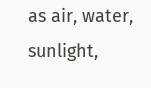as air, water, sunlight,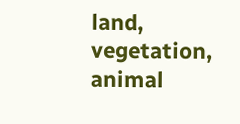land, vegetation, animal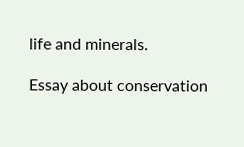life and minerals.

Essay about conservation